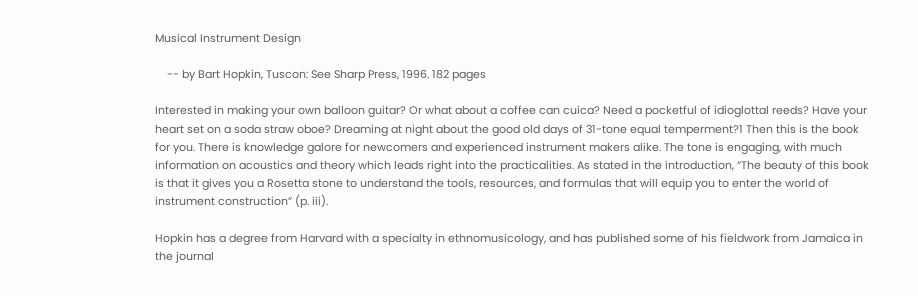Musical Instrument Design

    -- by Bart Hopkin, Tuscon: See Sharp Press, 1996. 182 pages

Interested in making your own balloon guitar? Or what about a coffee can cuica? Need a pocketful of idioglottal reeds? Have your heart set on a soda straw oboe? Dreaming at night about the good old days of 31-tone equal temperment?1 Then this is the book for you. There is knowledge galore for newcomers and experienced instrument makers alike. The tone is engaging, with much information on acoustics and theory which leads right into the practicalities. As stated in the introduction, “The beauty of this book is that it gives you a Rosetta stone to understand the tools, resources, and formulas that will equip you to enter the world of instrument construction” (p. iii).

Hopkin has a degree from Harvard with a specialty in ethnomusicology, and has published some of his fieldwork from Jamaica in the journal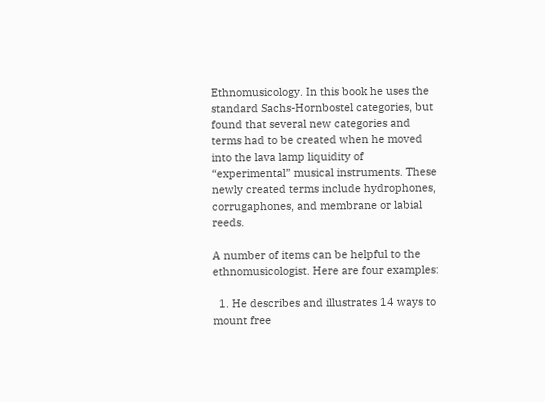Ethnomusicology. In this book he uses the standard Sachs-Hornbostel categories, but found that several new categories and terms had to be created when he moved into the lava lamp liquidity of “experimental” musical instruments. These newly created terms include hydrophones, corrugaphones, and membrane or labial reeds.

A number of items can be helpful to the ethnomusicologist. Here are four examples:

  1. He describes and illustrates 14 ways to mount free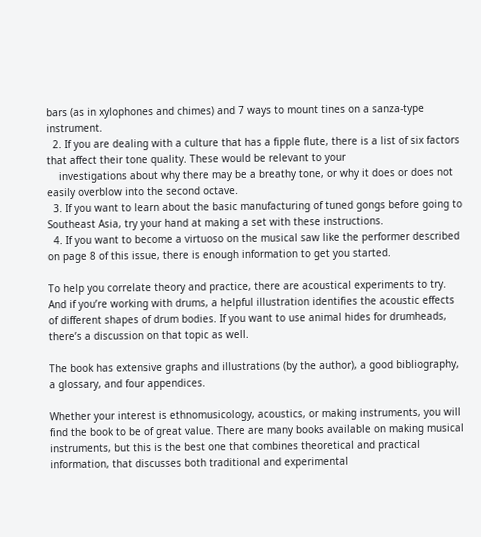bars (as in xylophones and chimes) and 7 ways to mount tines on a sanza-type instrument.
  2. If you are dealing with a culture that has a fipple flute, there is a list of six factors that affect their tone quality. These would be relevant to your
    investigations about why there may be a breathy tone, or why it does or does not easily overblow into the second octave.
  3. If you want to learn about the basic manufacturing of tuned gongs before going to Southeast Asia, try your hand at making a set with these instructions.
  4. If you want to become a virtuoso on the musical saw like the performer described on page 8 of this issue, there is enough information to get you started.

To help you correlate theory and practice, there are acoustical experiments to try. And if you’re working with drums, a helpful illustration identifies the acoustic effects of different shapes of drum bodies. If you want to use animal hides for drumheads, there’s a discussion on that topic as well.

The book has extensive graphs and illustrations (by the author), a good bibliography, a glossary, and four appendices.

Whether your interest is ethnomusicology, acoustics, or making instruments, you will find the book to be of great value. There are many books available on making musical instruments, but this is the best one that combines theoretical and practical information, that discusses both traditional and experimental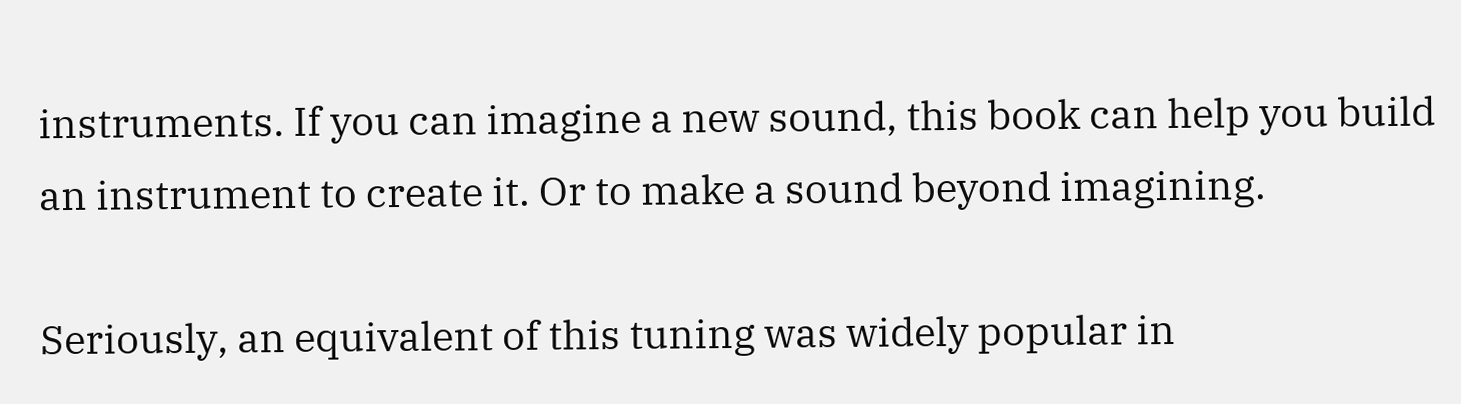instruments. If you can imagine a new sound, this book can help you build an instrument to create it. Or to make a sound beyond imagining.

Seriously, an equivalent of this tuning was widely popular in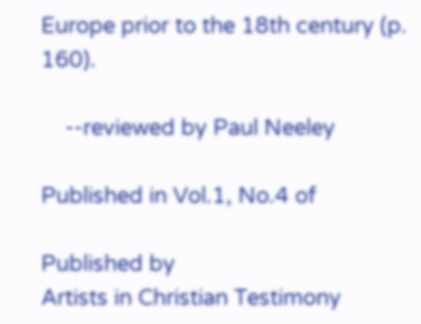Europe prior to the 18th century (p. 160).

    --reviewed by Paul Neeley

Published in Vol.1, No.4 of

Published by
Artists in Christian Testimony